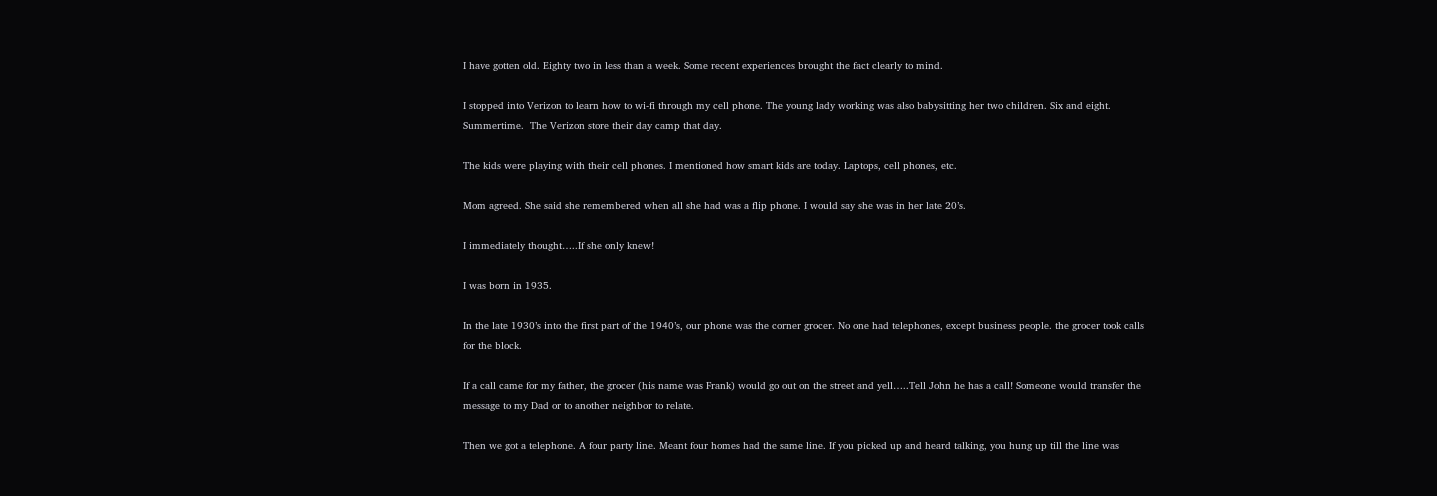I have gotten old. Eighty two in less than a week. Some recent experiences brought the fact clearly to mind.

I stopped into Verizon to learn how to wi-fi through my cell phone. The young lady working was also babysitting her two children. Six and eight. Summertime.  The Verizon store their day camp that day.

The kids were playing with their cell phones. I mentioned how smart kids are today. Laptops, cell phones, etc.

Mom agreed. She said she remembered when all she had was a flip phone. I would say she was in her late 20’s.

I immediately thought…..If she only knew!

I was born in 1935.

In the late 1930’s into the first part of the 1940’s, our phone was the corner grocer. No one had telephones, except business people. the grocer took calls for the block.

If a call came for my father, the grocer (his name was Frank) would go out on the street and yell…..Tell John he has a call! Someone would transfer the message to my Dad or to another neighbor to relate.

Then we got a telephone. A four party line. Meant four homes had the same line. If you picked up and heard talking, you hung up till the line was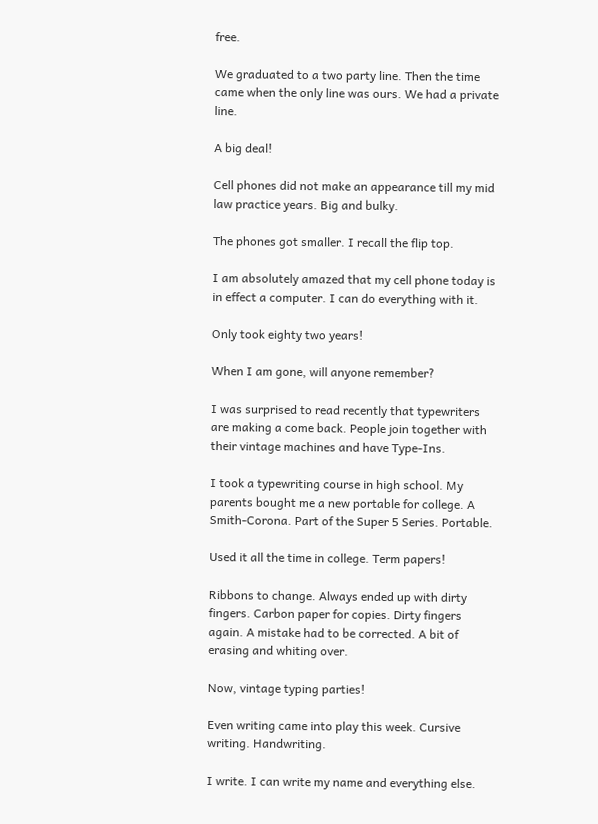free.

We graduated to a two party line. Then the time came when the only line was ours. We had a private line.

A big deal!

Cell phones did not make an appearance till my mid law practice years. Big and bulky.

The phones got smaller. I recall the flip top.

I am absolutely amazed that my cell phone today is in effect a computer. I can do everything with it.

Only took eighty two years!

When I am gone, will anyone remember?

I was surprised to read recently that typewriters are making a come back. People join together with their vintage machines and have Type-Ins.

I took a typewriting course in high school. My parents bought me a new portable for college. A Smith-Corona. Part of the Super 5 Series. Portable.

Used it all the time in college. Term papers!

Ribbons to change. Always ended up with dirty fingers. Carbon paper for copies. Dirty fingers again. A mistake had to be corrected. A bit of erasing and whiting over.

Now, vintage typing parties!

Even writing came into play this week. Cursive writing. Handwriting.

I write. I can write my name and everything else.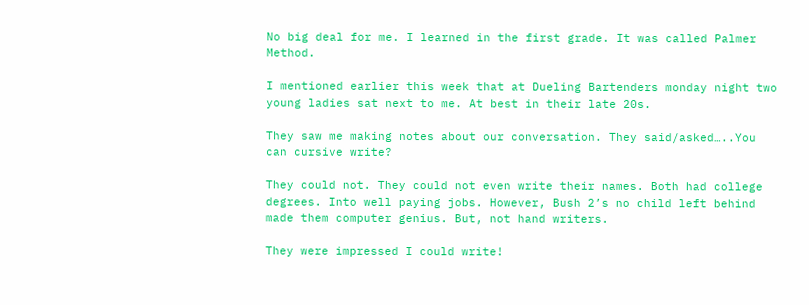No big deal for me. I learned in the first grade. It was called Palmer Method.

I mentioned earlier this week that at Dueling Bartenders monday night two young ladies sat next to me. At best in their late 20s.

They saw me making notes about our conversation. They said/asked…..You can cursive write?

They could not. They could not even write their names. Both had college degrees. Into well paying jobs. However, Bush 2’s no child left behind made them computer genius. But, not hand writers.

They were impressed I could write!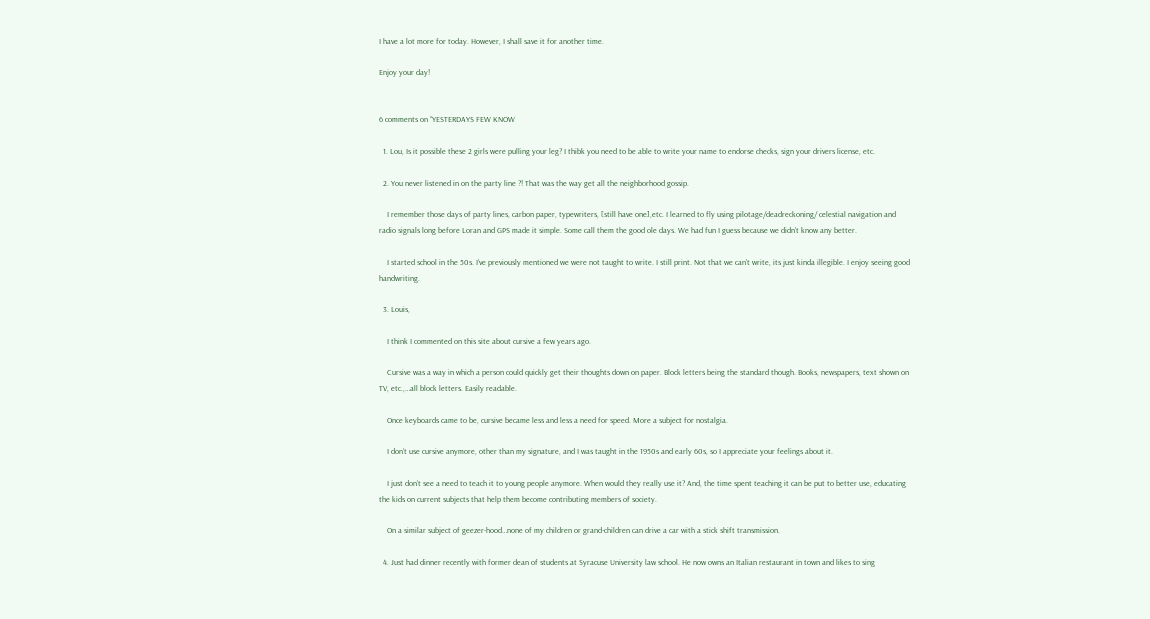I have a lot more for today. However, I shall save it for another time.

Enjoy your day!


6 comments on “YESTERDAYS FEW KNOW

  1. Lou, Is it possible these 2 girls were pulling your leg? I thibk you need to be able to write your name to endorse checks, sign your drivers license, etc.

  2. You never listened in on the party line ?! That was the way get all the neighborhood gossip.

    I remember those days of party lines, carbon paper, typewriters, [still have one],etc. I learned to fly using pilotage/deadreckoning/ celestial navigation and radio signals long before Loran and GPS made it simple. Some call them the good ole days. We had fun I guess because we didn’t know any better.

    I started school in the 50s. I’ve previously mentioned we were not taught to write. I still print. Not that we can’t write, its just kinda illegible. I enjoy seeing good handwriting.

  3. Louis,

    I think I commented on this site about cursive a few years ago.

    Cursive was a way in which a person could quickly get their thoughts down on paper. Block letters being the standard though. Books, newspapers, text shown on TV, etc.,…all block letters. Easily readable.

    Once keyboards came to be, cursive became less and less a need for speed. More a subject for nostalgia.

    I don’t use cursive anymore, other than my signature, and I was taught in the 1950s and early 60s, so I appreciate your feelings about it.

    I just don’t see a need to teach it to young people anymore. When would they really use it? And, the time spent teaching it can be put to better use, educating the kids on current subjects that help them become contributing members of society.

    On a similar subject of geezer-hood…none of my children or grand-children can drive a car with a stick shift transmission.

  4. Just had dinner recently with former dean of students at Syracuse University law school. He now owns an Italian restaurant in town and likes to sing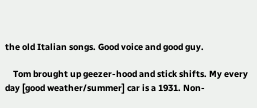the old Italian songs. Good voice and good guy.

    Tom brought up geezer-hood and stick shifts. My every day [good weather/summer] car is a 1931. Non-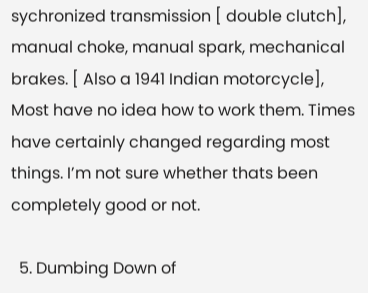sychronized transmission [ double clutch], manual choke, manual spark, mechanical brakes. [ Also a 1941 Indian motorcycle], Most have no idea how to work them. Times have certainly changed regarding most things. I’m not sure whether thats been completely good or not.

  5. Dumbing Down of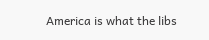America is what the libs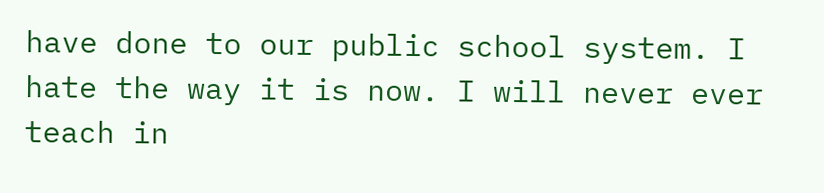have done to our public school system. I hate the way it is now. I will never ever teach in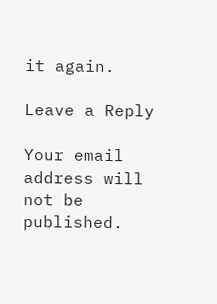it again.

Leave a Reply

Your email address will not be published.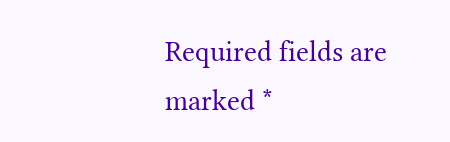Required fields are marked *